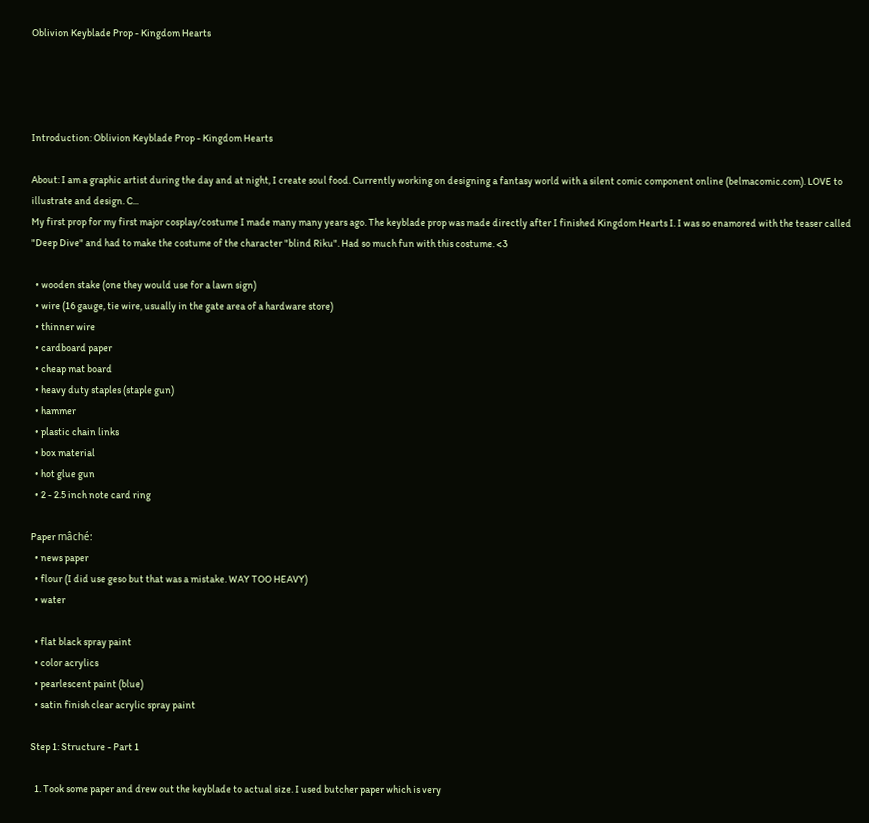Oblivion Keyblade Prop - Kingdom Hearts




Introduction: Oblivion Keyblade Prop - Kingdom Hearts

About: I am a graphic artist during the day and at night, I create soul food. Currently working on designing a fantasy world with a silent comic component online (belmacomic.com). LOVE to illustrate and design. C...
My first prop for my first major cosplay/costume I made many many years ago. The keyblade prop was made directly after I finished Kingdom Hearts I. I was so enamored with the teaser called "Deep Dive" and had to make the costume of the character "blind Riku". Had so much fun with this costume. <3

  • wooden stake (one they would use for a lawn sign)
  • wire (16 gauge, tie wire, usually in the gate area of a hardware store)
  • thinner wire
  • cardboard paper
  • cheap mat board
  • heavy duty staples (staple gun)
  • hammer
  • plastic chain links
  • box material
  • hot glue gun
  • 2 - 2.5 inch note card ring

Paper mâché:
  • news paper
  • flour (I did use geso but that was a mistake. WAY TOO HEAVY)
  • water

  • flat black spray paint
  • color acrylics
  • pearlescent paint (blue)
  • satin finish clear acrylic spray paint

Step 1: Structure - Part 1

  1. Took some paper and drew out the keyblade to actual size. I used butcher paper which is very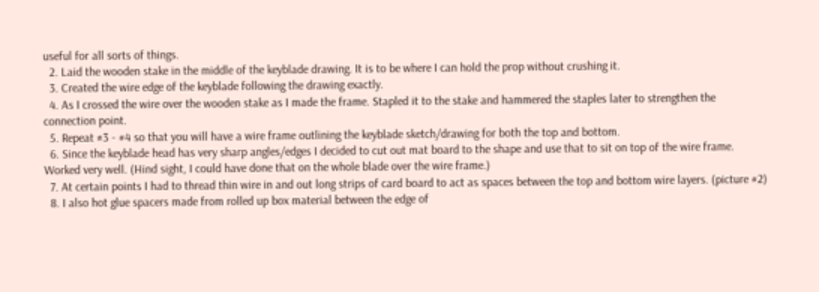useful for all sorts of things.
  2. Laid the wooden stake in the middle of the keyblade drawing. It is to be where I can hold the prop without crushing it.
  3. Created the wire edge of the keyblade following the drawing exactly.
  4. As I crossed the wire over the wooden stake as I made the frame. Stapled it to the stake and hammered the staples later to strengthen the connection point.
  5. Repeat #3 - #4 so that you will have a wire frame outlining the keyblade sketch/drawing for both the top and bottom.
  6. Since the keyblade head has very sharp angles/edges I decided to cut out mat board to the shape and use that to sit on top of the wire frame. Worked very well. (Hind sight, I could have done that on the whole blade over the wire frame.)
  7. At certain points I had to thread thin wire in and out long strips of card board to act as spaces between the top and bottom wire layers. (picture #2)
  8. I also hot glue spacers made from rolled up box material between the edge of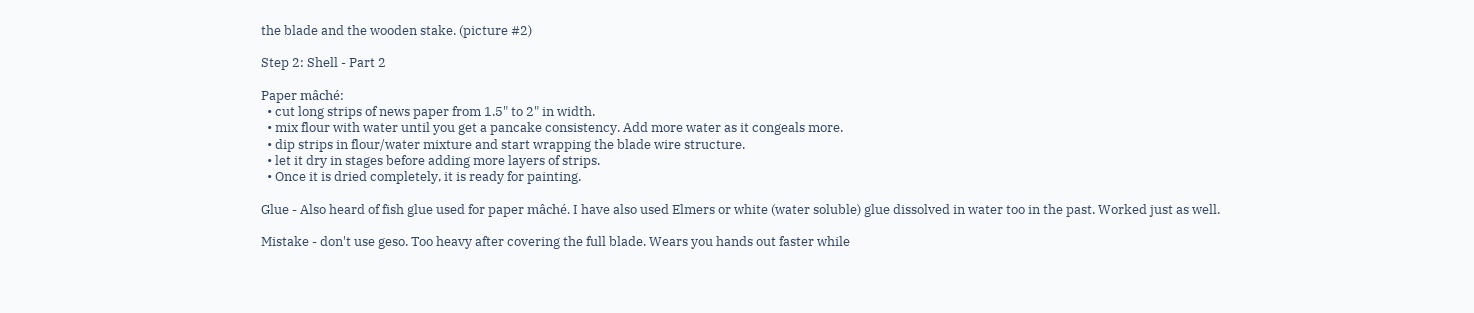the blade and the wooden stake. (picture #2)

Step 2: Shell - Part 2

Paper mâché:
  • cut long strips of news paper from 1.5" to 2" in width.
  • mix flour with water until you get a pancake consistency. Add more water as it congeals more.
  • dip strips in flour/water mixture and start wrapping the blade wire structure.
  • let it dry in stages before adding more layers of strips.
  • Once it is dried completely, it is ready for painting.

Glue - Also heard of fish glue used for paper mâché. I have also used Elmers or white (water soluble) glue dissolved in water too in the past. Worked just as well.

Mistake - don't use geso. Too heavy after covering the full blade. Wears you hands out faster while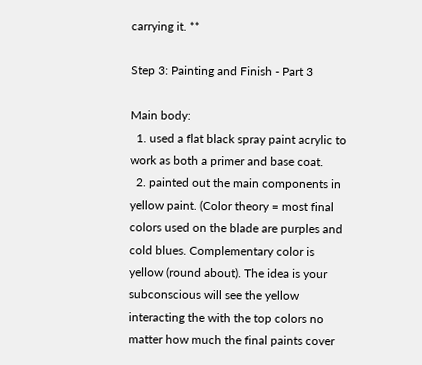carrying it. **

Step 3: Painting and Finish - Part 3

Main body:
  1. used a flat black spray paint acrylic to work as both a primer and base coat.
  2. painted out the main components in yellow paint. (Color theory = most final colors used on the blade are purples and cold blues. Complementary color is yellow (round about). The idea is your subconscious will see the yellow interacting the with the top colors no matter how much the final paints cover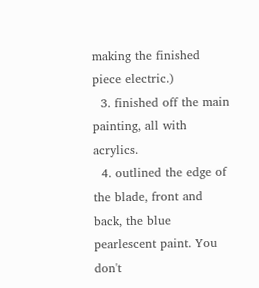making the finished piece electric.)
  3. finished off the main painting, all with acrylics.
  4. outlined the edge of the blade, front and back, the blue pearlescent paint. You don't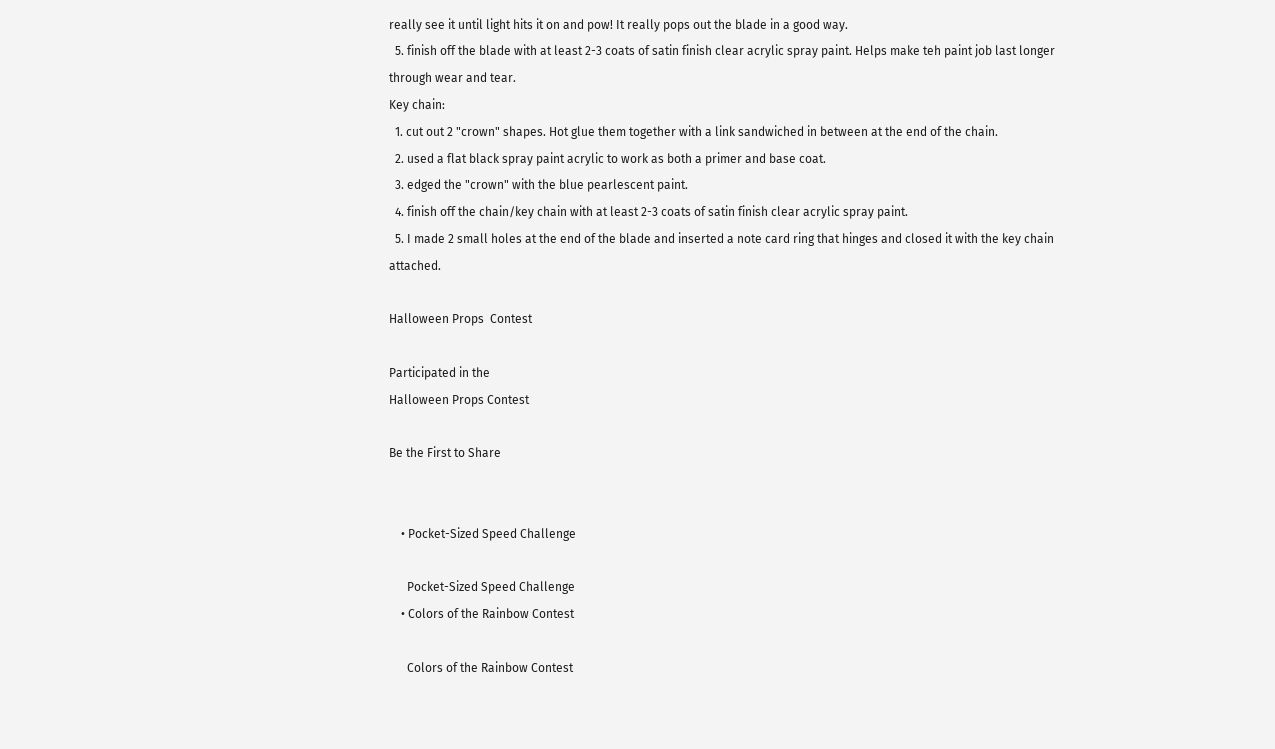really see it until light hits it on and pow! It really pops out the blade in a good way.
  5. finish off the blade with at least 2-3 coats of satin finish clear acrylic spray paint. Helps make teh paint job last longer through wear and tear.
Key chain:
  1. cut out 2 "crown" shapes. Hot glue them together with a link sandwiched in between at the end of the chain.
  2. used a flat black spray paint acrylic to work as both a primer and base coat.
  3. edged the "crown" with the blue pearlescent paint.
  4. finish off the chain/key chain with at least 2-3 coats of satin finish clear acrylic spray paint.
  5. I made 2 small holes at the end of the blade and inserted a note card ring that hinges and closed it with the key chain attached.

Halloween Props  Contest

Participated in the
Halloween Props Contest

Be the First to Share


    • Pocket-Sized Speed Challenge

      Pocket-Sized Speed Challenge
    • Colors of the Rainbow Contest

      Colors of the Rainbow Contest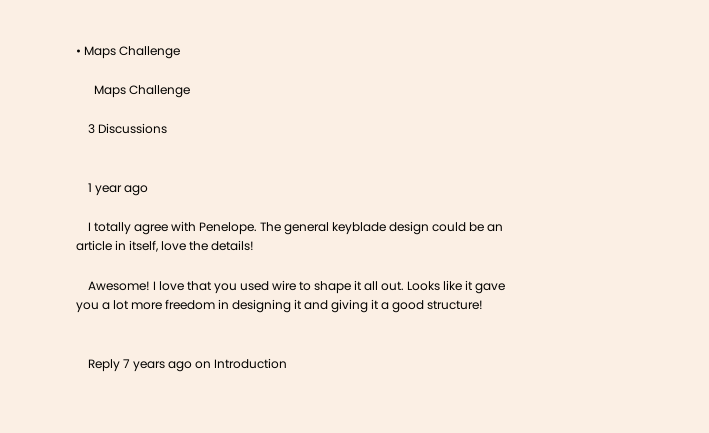• Maps Challenge

      Maps Challenge

    3 Discussions


    1 year ago

    I totally agree with Penelope. The general keyblade design could be an article in itself, love the details!

    Awesome! I love that you used wire to shape it all out. Looks like it gave you a lot more freedom in designing it and giving it a good structure!


    Reply 7 years ago on Introduction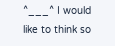^___^ I would like to think so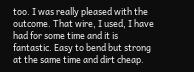too. I was really pleased with the outcome. That wire, I used, I have had for some time and it is fantastic. Easy to bend but strong at the same time and dirt cheap.